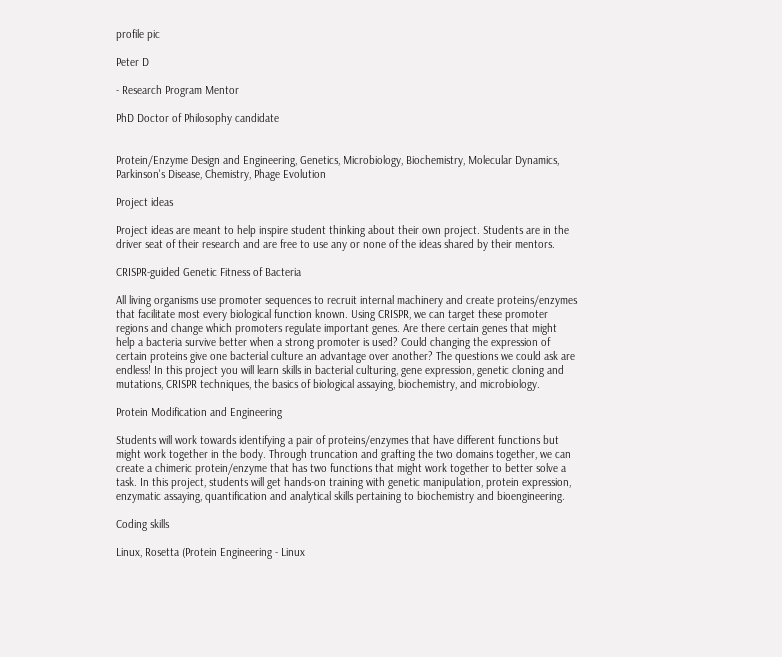profile pic

Peter D

- Research Program Mentor

PhD Doctor of Philosophy candidate


Protein/Enzyme Design and Engineering, Genetics, Microbiology, Biochemistry, Molecular Dynamics, Parkinson's Disease, Chemistry, Phage Evolution

Project ideas

Project ideas are meant to help inspire student thinking about their own project. Students are in the driver seat of their research and are free to use any or none of the ideas shared by their mentors.

CRISPR-guided Genetic Fitness of Bacteria

All living organisms use promoter sequences to recruit internal machinery and create proteins/enzymes that facilitate most every biological function known. Using CRISPR, we can target these promoter regions and change which promoters regulate important genes. Are there certain genes that might help a bacteria survive better when a strong promoter is used? Could changing the expression of certain proteins give one bacterial culture an advantage over another? The questions we could ask are endless! In this project you will learn skills in bacterial culturing, gene expression, genetic cloning and mutations, CRISPR techniques, the basics of biological assaying, biochemistry, and microbiology.

Protein Modification and Engineering

Students will work towards identifying a pair of proteins/enzymes that have different functions but might work together in the body. Through truncation and grafting the two domains together, we can create a chimeric protein/enzyme that has two functions that might work together to better solve a task. In this project, students will get hands-on training with genetic manipulation, protein expression, enzymatic assaying, quantification and analytical skills pertaining to biochemistry and bioengineering.

Coding skills

Linux, Rosetta (Protein Engineering - Linux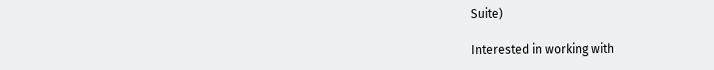Suite)

Interested in working with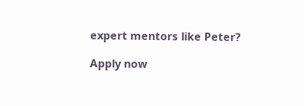expert mentors like Peter?

Apply now